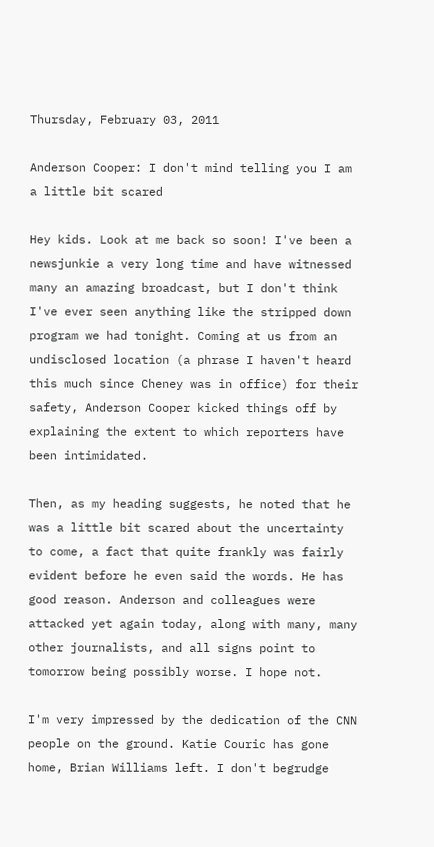Thursday, February 03, 2011

Anderson Cooper: I don't mind telling you I am a little bit scared

Hey kids. Look at me back so soon! I've been a newsjunkie a very long time and have witnessed many an amazing broadcast, but I don't think I've ever seen anything like the stripped down program we had tonight. Coming at us from an undisclosed location (a phrase I haven't heard this much since Cheney was in office) for their safety, Anderson Cooper kicked things off by explaining the extent to which reporters have been intimidated.

Then, as my heading suggests, he noted that he was a little bit scared about the uncertainty to come, a fact that quite frankly was fairly evident before he even said the words. He has good reason. Anderson and colleagues were attacked yet again today, along with many, many other journalists, and all signs point to tomorrow being possibly worse. I hope not.

I'm very impressed by the dedication of the CNN people on the ground. Katie Couric has gone home, Brian Williams left. I don't begrudge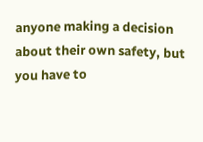anyone making a decision about their own safety, but you have to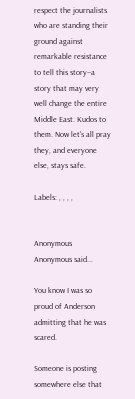respect the journalists who are standing their ground against remarkable resistance to tell this story--a story that may very well change the entire Middle East. Kudos to them. Now let's all pray they, and everyone else, stays safe.

Labels: , , , ,


Anonymous Anonymous said...

You know I was so proud of Anderson admitting that he was scared.

Someone is posting somewhere else that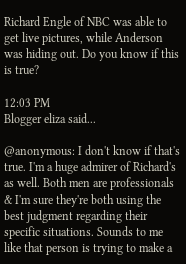Richard Engle of NBC was able to get live pictures, while Anderson was hiding out. Do you know if this is true?

12:03 PM
Blogger eliza said...

@anonymous: I don't know if that's true. I'm a huge admirer of Richard's as well. Both men are professionals & I'm sure they're both using the best judgment regarding their specific situations. Sounds to me like that person is trying to make a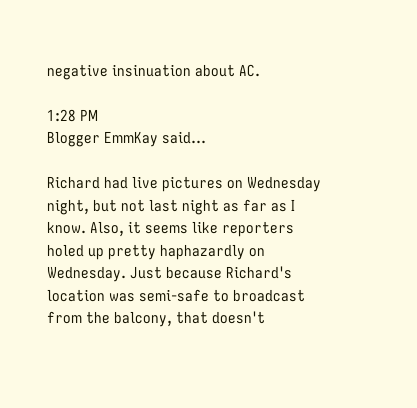negative insinuation about AC.

1:28 PM
Blogger EmmKay said...

Richard had live pictures on Wednesday night, but not last night as far as I know. Also, it seems like reporters holed up pretty haphazardly on Wednesday. Just because Richard's location was semi-safe to broadcast from the balcony, that doesn't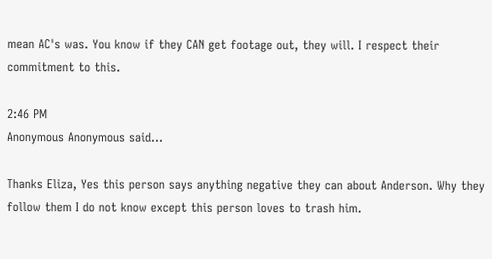mean AC's was. You know if they CAN get footage out, they will. I respect their commitment to this.

2:46 PM
Anonymous Anonymous said...

Thanks Eliza, Yes this person says anything negative they can about Anderson. Why they follow them I do not know except this person loves to trash him.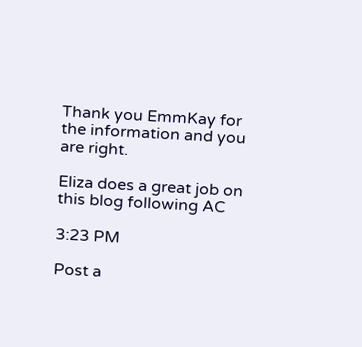Thank you EmmKay for the information and you are right.

Eliza does a great job on this blog following AC

3:23 PM

Post a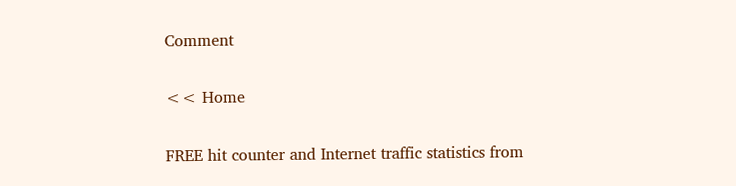Comment

<< Home

FREE hit counter and Internet traffic statistics from